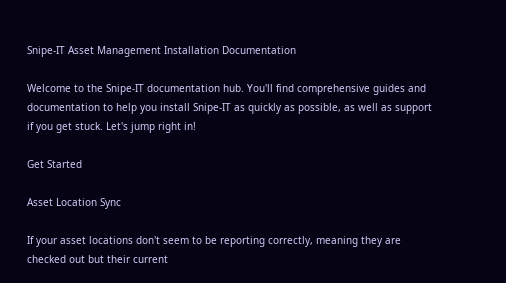Snipe-IT Asset Management Installation Documentation

Welcome to the Snipe-IT documentation hub. You'll find comprehensive guides and documentation to help you install Snipe-IT as quickly as possible, as well as support if you get stuck. Let's jump right in!

Get Started

Asset Location Sync

If your asset locations don't seem to be reporting correctly, meaning they are checked out but their current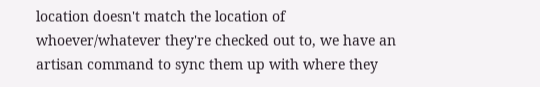location doesn't match the location of whoever/whatever they're checked out to, we have an artisan command to sync them up with where they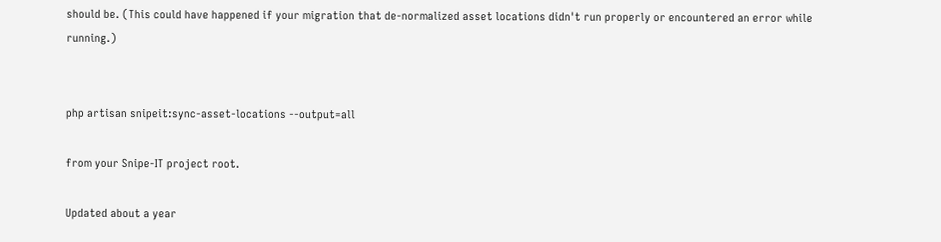should be. (This could have happened if your migration that de-normalized asset locations didn't run properly or encountered an error while running.)


php artisan snipeit:sync-asset-locations --output=all

from your Snipe-IT project root.

Updated about a year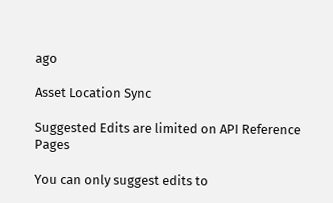ago

Asset Location Sync

Suggested Edits are limited on API Reference Pages

You can only suggest edits to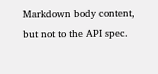Markdown body content, but not to the API spec.